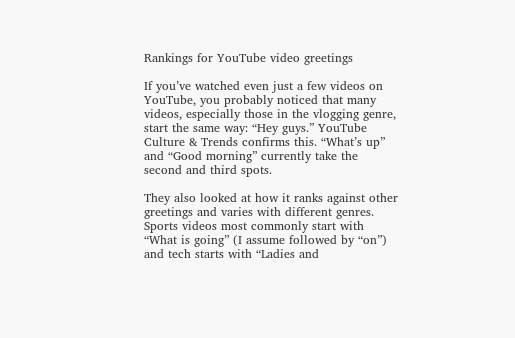Rankings for YouTube video greetings

If you’ve watched even just a few videos on YouTube, you probably noticed that many videos, especially those in the vlogging genre, start the same way: “Hey guys.” YouTube Culture & Trends confirms this. “What’s up” and “Good morning” currently take the second and third spots.

They also looked at how it ranks against other greetings and varies with different genres. Sports videos most commonly start with “What is going” (I assume followed by “on”) and tech starts with “Ladies and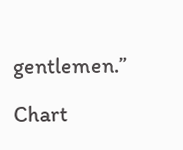gentlemen.”

Chart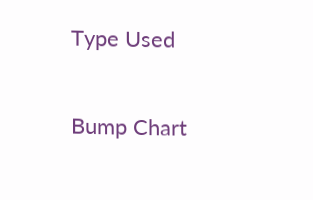Type Used

Bump Chart